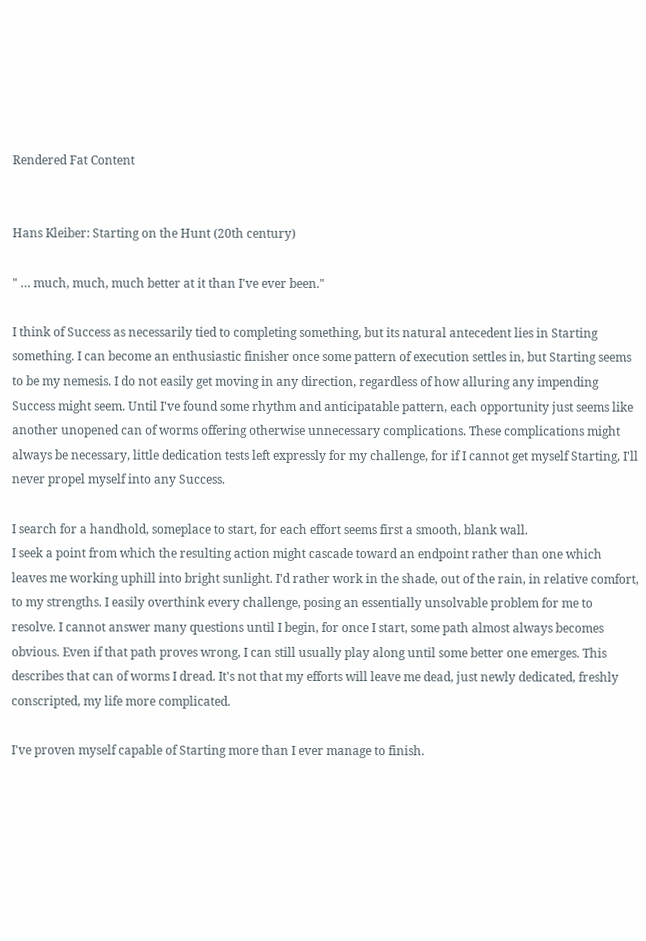Rendered Fat Content


Hans Kleiber: Starting on the Hunt (20th century)

" … much, much, much better at it than I've ever been."

I think of Success as necessarily tied to completing something, but its natural antecedent lies in Starting something. I can become an enthusiastic finisher once some pattern of execution settles in, but Starting seems to be my nemesis. I do not easily get moving in any direction, regardless of how alluring any impending Success might seem. Until I've found some rhythm and anticipatable pattern, each opportunity just seems like another unopened can of worms offering otherwise unnecessary complications. These complications might always be necessary, little dedication tests left expressly for my challenge, for if I cannot get myself Starting, I'll never propel myself into any Success.

I search for a handhold, someplace to start, for each effort seems first a smooth, blank wall.
I seek a point from which the resulting action might cascade toward an endpoint rather than one which leaves me working uphill into bright sunlight. I'd rather work in the shade, out of the rain, in relative comfort, to my strengths. I easily overthink every challenge, posing an essentially unsolvable problem for me to resolve. I cannot answer many questions until I begin, for once I start, some path almost always becomes obvious. Even if that path proves wrong, I can still usually play along until some better one emerges. This describes that can of worms I dread. It's not that my efforts will leave me dead, just newly dedicated, freshly conscripted, my life more complicated.

I've proven myself capable of Starting more than I ever manage to finish.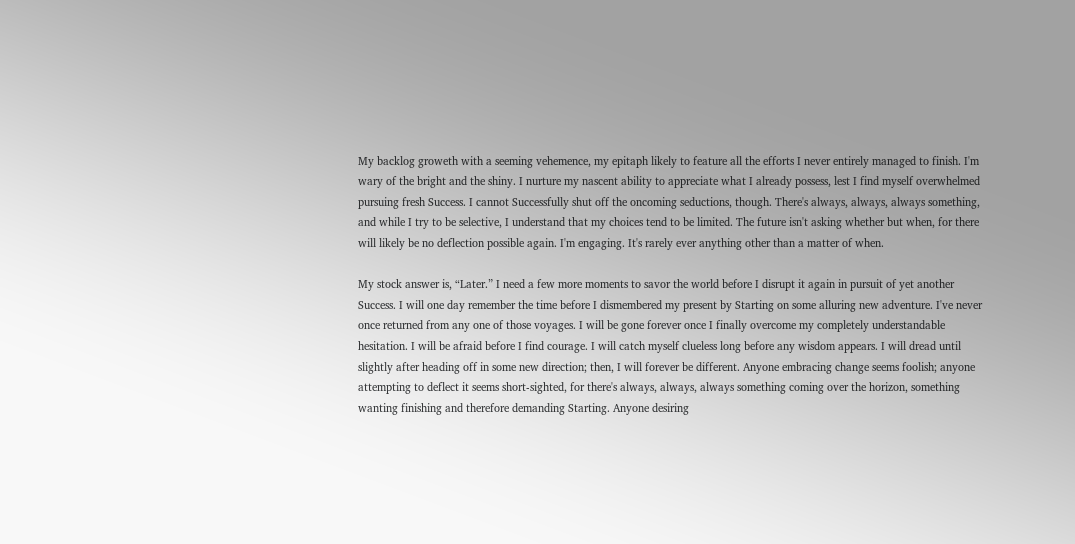My backlog groweth with a seeming vehemence, my epitaph likely to feature all the efforts I never entirely managed to finish. I'm wary of the bright and the shiny. I nurture my nascent ability to appreciate what I already possess, lest I find myself overwhelmed pursuing fresh Success. I cannot Successfully shut off the oncoming seductions, though. There's always, always, always something, and while I try to be selective, I understand that my choices tend to be limited. The future isn't asking whether but when, for there will likely be no deflection possible again. I'm engaging. It's rarely ever anything other than a matter of when.

My stock answer is, “Later.” I need a few more moments to savor the world before I disrupt it again in pursuit of yet another Success. I will one day remember the time before I dismembered my present by Starting on some alluring new adventure. I've never once returned from any one of those voyages. I will be gone forever once I finally overcome my completely understandable hesitation. I will be afraid before I find courage. I will catch myself clueless long before any wisdom appears. I will dread until slightly after heading off in some new direction; then, I will forever be different. Anyone embracing change seems foolish; anyone attempting to deflect it seems short-sighted, for there's always, always, always something coming over the horizon, something wanting finishing and therefore demanding Starting. Anyone desiring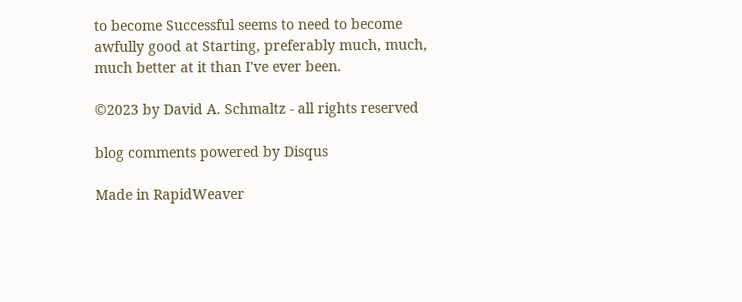to become Successful seems to need to become awfully good at Starting, preferably much, much, much better at it than I've ever been.

©2023 by David A. Schmaltz - all rights reserved

blog comments powered by Disqus

Made in RapidWeaver